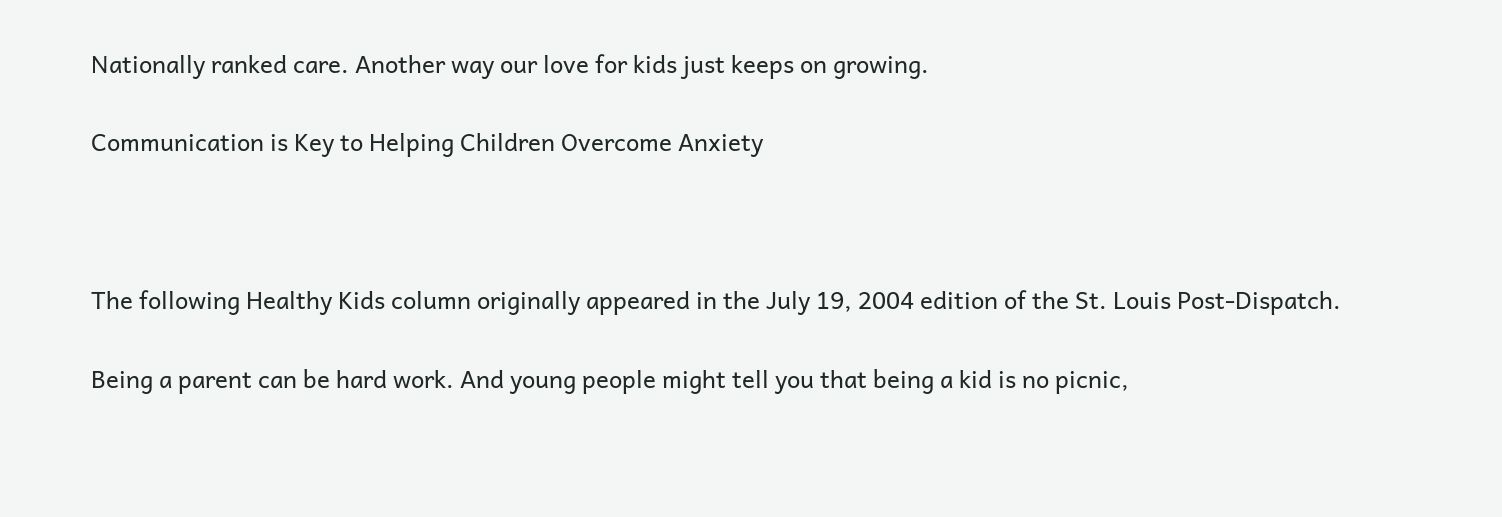Nationally ranked care. Another way our love for kids just keeps on growing.

Communication is Key to Helping Children Overcome Anxiety



The following Healthy Kids column originally appeared in the July 19, 2004 edition of the St. Louis Post-Dispatch.

Being a parent can be hard work. And young people might tell you that being a kid is no picnic,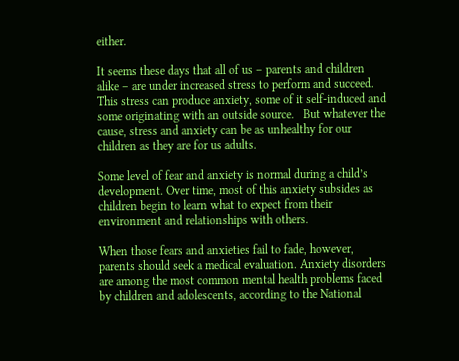either.

It seems these days that all of us – parents and children alike – are under increased stress to perform and succeed.   This stress can produce anxiety, some of it self-induced and some originating with an outside source.   But whatever the cause, stress and anxiety can be as unhealthy for our children as they are for us adults.

Some level of fear and anxiety is normal during a child’s development. Over time, most of this anxiety subsides as children begin to learn what to expect from their environment and relationships with others.

When those fears and anxieties fail to fade, however, parents should seek a medical evaluation. Anxiety disorders are among the most common mental health problems faced by children and adolescents, according to the National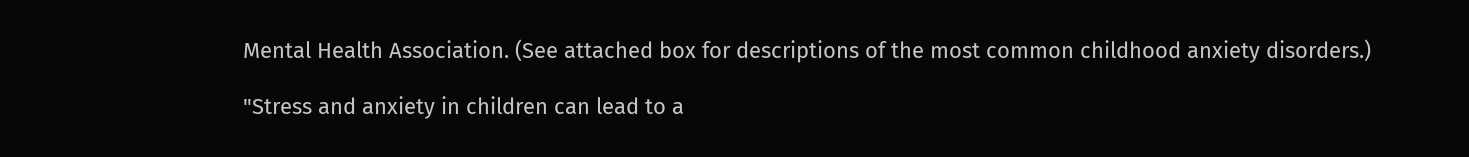Mental Health Association. (See attached box for descriptions of the most common childhood anxiety disorders.)

"Stress and anxiety in children can lead to a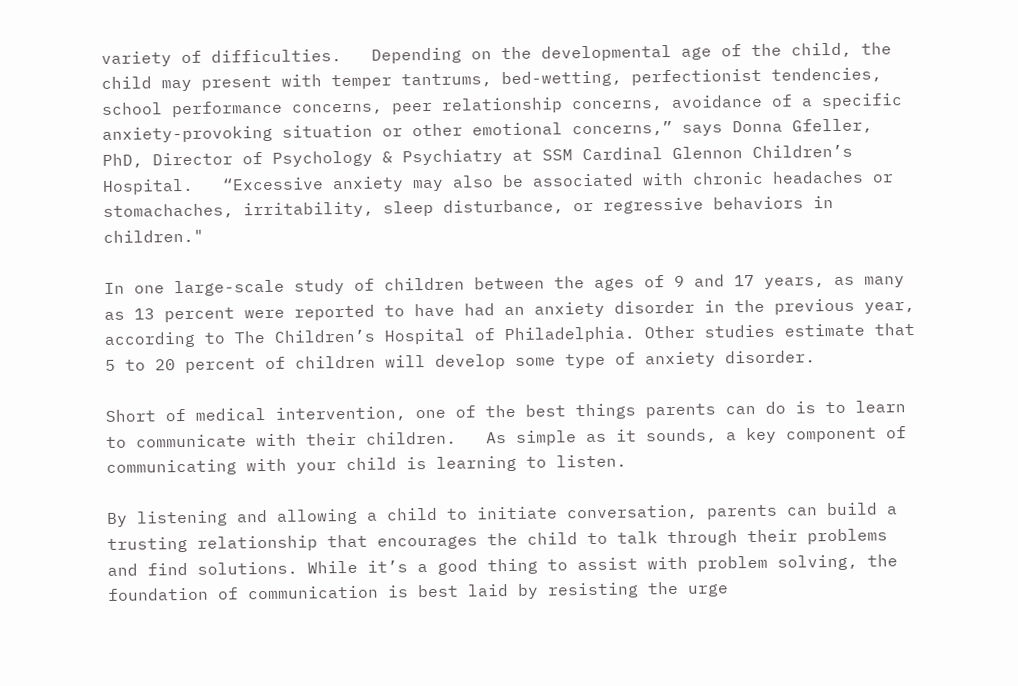variety of difficulties.   Depending on the developmental age of the child, the child may present with temper tantrums, bed-wetting, perfectionist tendencies, school performance concerns, peer relationship concerns, avoidance of a specific anxiety-provoking situation or other emotional concerns,” says Donna Gfeller, PhD, Director of Psychology & Psychiatry at SSM Cardinal Glennon Children’s Hospital.   “Excessive anxiety may also be associated with chronic headaches or stomachaches, irritability, sleep disturbance, or regressive behaviors in children."

In one large-scale study of children between the ages of 9 and 17 years, as many as 13 percent were reported to have had an anxiety disorder in the previous year, according to The Children’s Hospital of Philadelphia. Other studies estimate that 5 to 20 percent of children will develop some type of anxiety disorder.

Short of medical intervention, one of the best things parents can do is to learn to communicate with their children.   As simple as it sounds, a key component of communicating with your child is learning to listen.

By listening and allowing a child to initiate conversation, parents can build a trusting relationship that encourages the child to talk through their problems and find solutions. While it’s a good thing to assist with problem solving, the foundation of communication is best laid by resisting the urge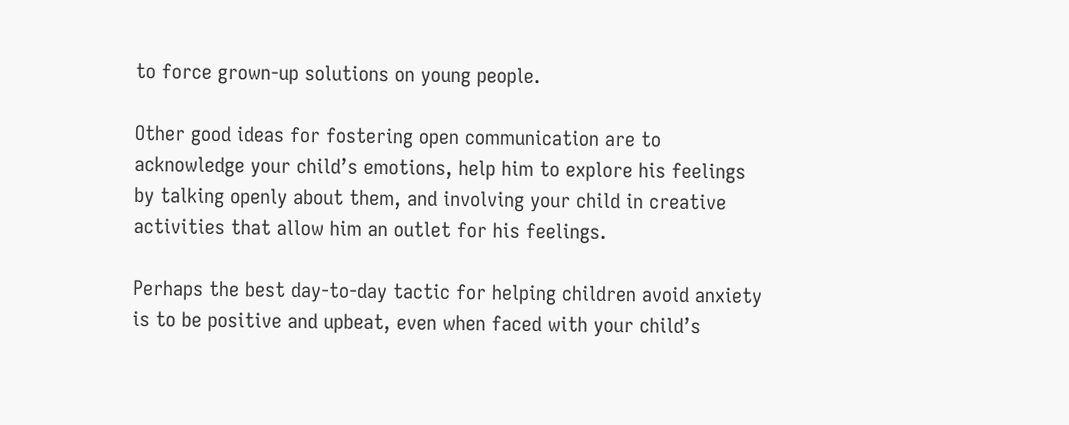to force grown-up solutions on young people.

Other good ideas for fostering open communication are to acknowledge your child’s emotions, help him to explore his feelings by talking openly about them, and involving your child in creative activities that allow him an outlet for his feelings.

Perhaps the best day-to-day tactic for helping children avoid anxiety is to be positive and upbeat, even when faced with your child’s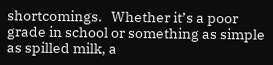shortcomings.   Whether it’s a poor grade in school or something as simple as spilled milk, a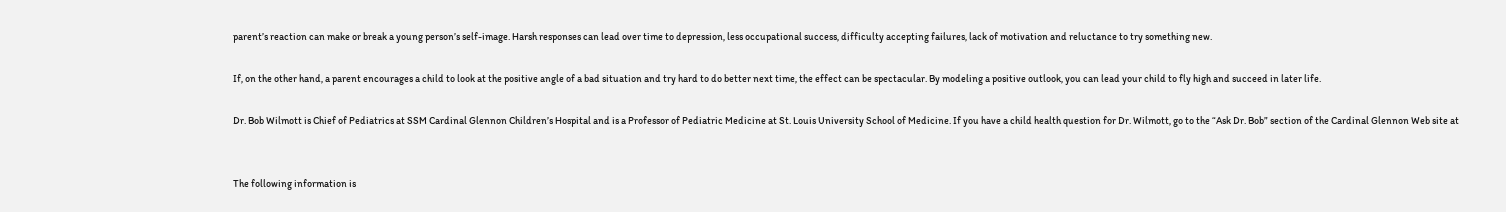parent’s reaction can make or break a young person’s self-image. Harsh responses can lead over time to depression, less occupational success, difficulty accepting failures, lack of motivation and reluctance to try something new.

If, on the other hand, a parent encourages a child to look at the positive angle of a bad situation and try hard to do better next time, the effect can be spectacular. By modeling a positive outlook, you can lead your child to fly high and succeed in later life.

Dr. Bob Wilmott is Chief of Pediatrics at SSM Cardinal Glennon Children’s Hospital and is a Professor of Pediatric Medicine at St. Louis University School of Medicine. If you have a child health question for Dr. Wilmott, go to the “Ask Dr. Bob” section of the Cardinal Glennon Web site at


The following information is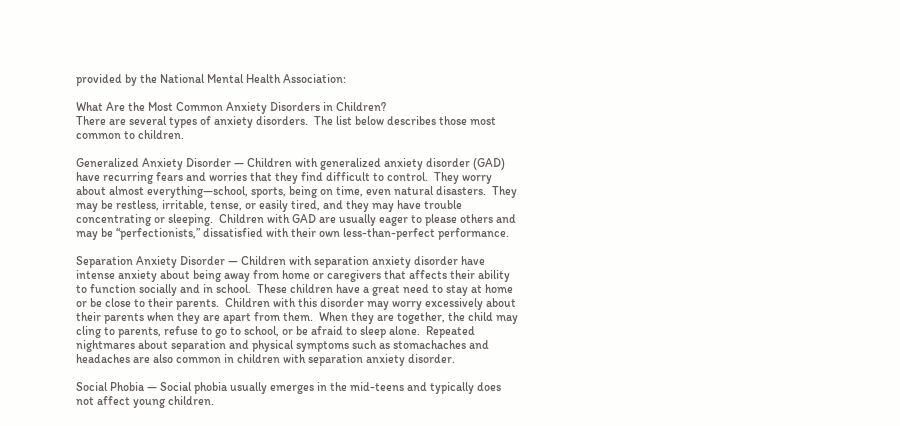provided by the National Mental Health Association:

What Are the Most Common Anxiety Disorders in Children?
There are several types of anxiety disorders.  The list below describes those most common to children.

Generalized Anxiety Disorder — Children with generalized anxiety disorder (GAD) have recurring fears and worries that they find difficult to control.  They worry about almost everything—school, sports, being on time, even natural disasters.  They may be restless, irritable, tense, or easily tired, and they may have trouble concentrating or sleeping.  Children with GAD are usually eager to please others and may be “perfectionists,” dissatisfied with their own less-than-perfect performance.

Separation Anxiety Disorder — Children with separation anxiety disorder have intense anxiety about being away from home or caregivers that affects their ability to function socially and in school.  These children have a great need to stay at home or be close to their parents.  Children with this disorder may worry excessively about their parents when they are apart from them.  When they are together, the child may cling to parents, refuse to go to school, or be afraid to sleep alone.  Repeated nightmares about separation and physical symptoms such as stomachaches and headaches are also common in children with separation anxiety disorder.

Social Phobia — Social phobia usually emerges in the mid-teens and typically does not affect young children.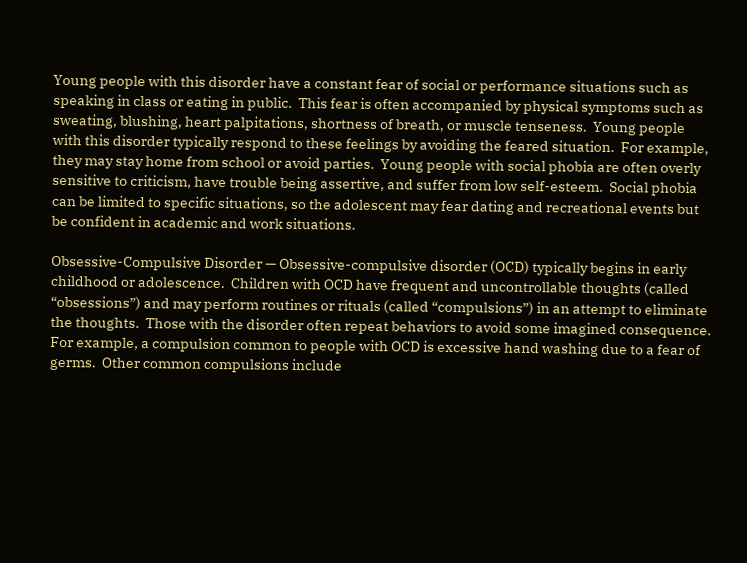Young people with this disorder have a constant fear of social or performance situations such as speaking in class or eating in public.  This fear is often accompanied by physical symptoms such as sweating, blushing, heart palpitations, shortness of breath, or muscle tenseness.  Young people with this disorder typically respond to these feelings by avoiding the feared situation.  For example, they may stay home from school or avoid parties.  Young people with social phobia are often overly sensitive to criticism, have trouble being assertive, and suffer from low self-esteem.  Social phobia can be limited to specific situations, so the adolescent may fear dating and recreational events but be confident in academic and work situations.

Obsessive-Compulsive Disorder — Obsessive-compulsive disorder (OCD) typically begins in early childhood or adolescence.  Children with OCD have frequent and uncontrollable thoughts (called “obsessions”) and may perform routines or rituals (called “compulsions”) in an attempt to eliminate the thoughts.  Those with the disorder often repeat behaviors to avoid some imagined consequence.  For example, a compulsion common to people with OCD is excessive hand washing due to a fear of germs.  Other common compulsions include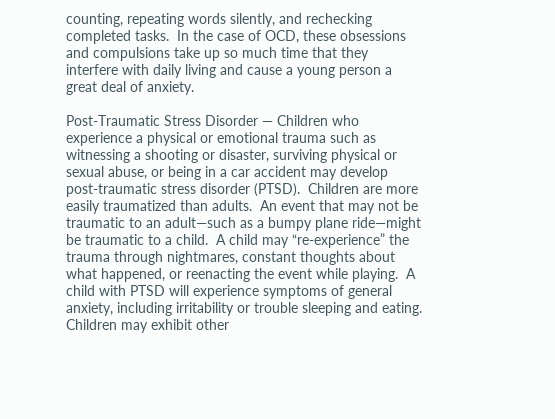counting, repeating words silently, and rechecking completed tasks.  In the case of OCD, these obsessions and compulsions take up so much time that they interfere with daily living and cause a young person a great deal of anxiety.

Post-Traumatic Stress Disorder — Children who experience a physical or emotional trauma such as witnessing a shooting or disaster, surviving physical or sexual abuse, or being in a car accident may develop post-traumatic stress disorder (PTSD).  Children are more easily traumatized than adults.  An event that may not be traumatic to an adult—such as a bumpy plane ride—might be traumatic to a child.  A child may “re-experience” the trauma through nightmares, constant thoughts about what happened, or reenacting the event while playing.  A child with PTSD will experience symptoms of general anxiety, including irritability or trouble sleeping and eating.  Children may exhibit other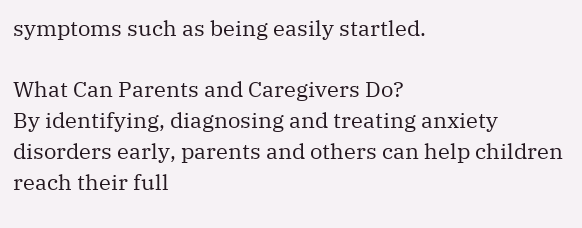symptoms such as being easily startled.

What Can Parents and Caregivers Do?
By identifying, diagnosing and treating anxiety disorders early, parents and others can help children reach their full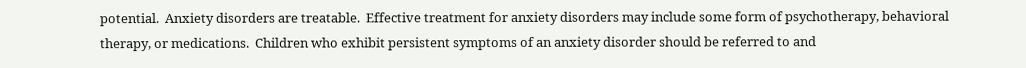potential.  Anxiety disorders are treatable.  Effective treatment for anxiety disorders may include some form of psychotherapy, behavioral therapy, or medications.  Children who exhibit persistent symptoms of an anxiety disorder should be referred to and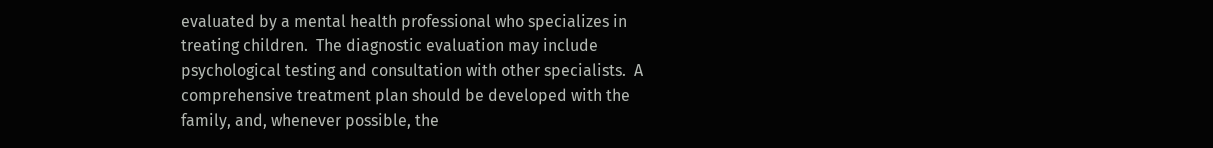evaluated by a mental health professional who specializes in treating children.  The diagnostic evaluation may include psychological testing and consultation with other specialists.  A comprehensive treatment plan should be developed with the family, and, whenever possible, the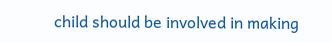child should be involved in making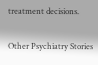treatment decisions.


Other Psychiatry Stories